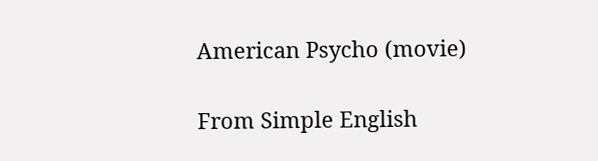American Psycho (movie)

From Simple English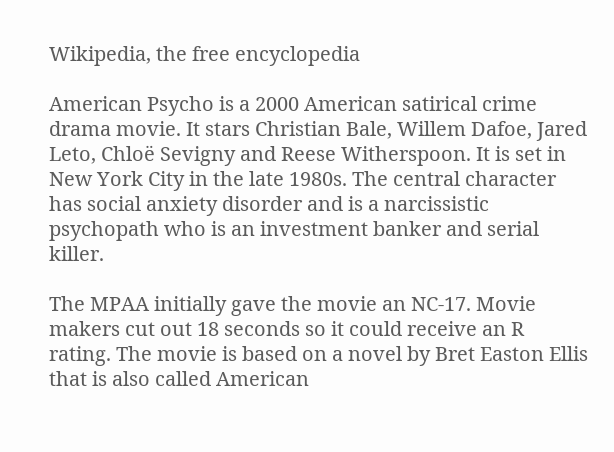Wikipedia, the free encyclopedia

American Psycho is a 2000 American satirical crime drama movie. It stars Christian Bale, Willem Dafoe, Jared Leto, Chloë Sevigny and Reese Witherspoon. It is set in New York City in the late 1980s. The central character has social anxiety disorder and is a narcissistic psychopath who is an investment banker and serial killer.

The MPAA initially gave the movie an NC-17. Movie makers cut out 18 seconds so it could receive an R rating. The movie is based on a novel by Bret Easton Ellis that is also called American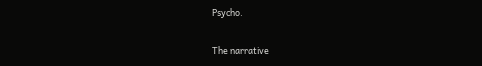Psycho.

The narrative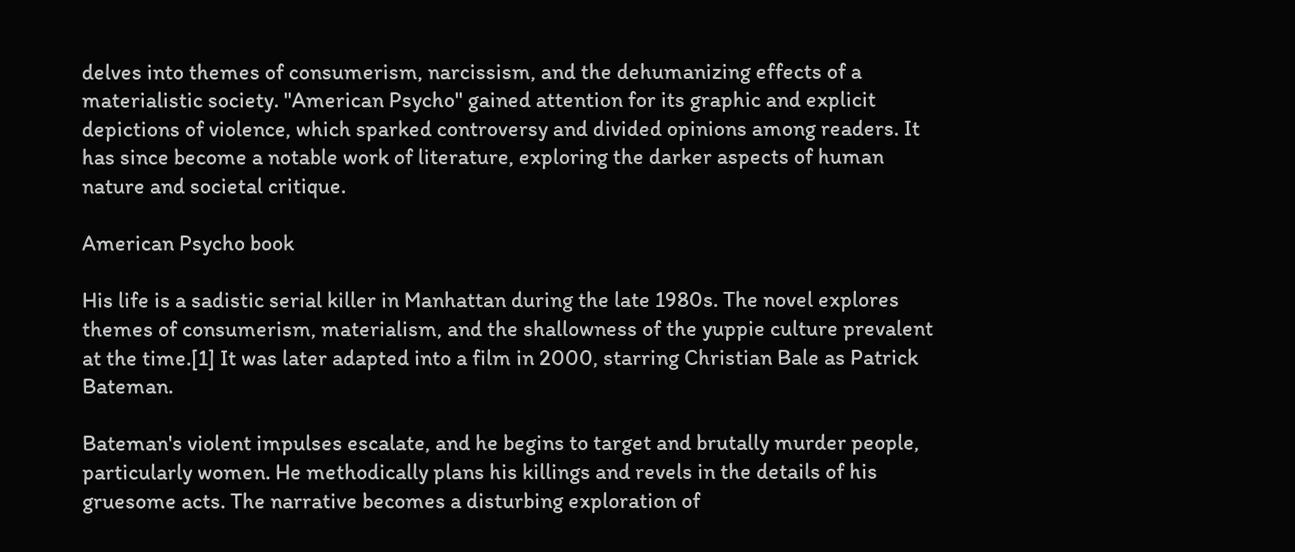delves into themes of consumerism, narcissism, and the dehumanizing effects of a materialistic society. "American Psycho" gained attention for its graphic and explicit depictions of violence, which sparked controversy and divided opinions among readers. It has since become a notable work of literature, exploring the darker aspects of human nature and societal critique.

American Psycho book

His life is a sadistic serial killer in Manhattan during the late 1980s. The novel explores themes of consumerism, materialism, and the shallowness of the yuppie culture prevalent at the time.[1] It was later adapted into a film in 2000, starring Christian Bale as Patrick Bateman.

Bateman's violent impulses escalate, and he begins to target and brutally murder people, particularly women. He methodically plans his killings and revels in the details of his gruesome acts. The narrative becomes a disturbing exploration of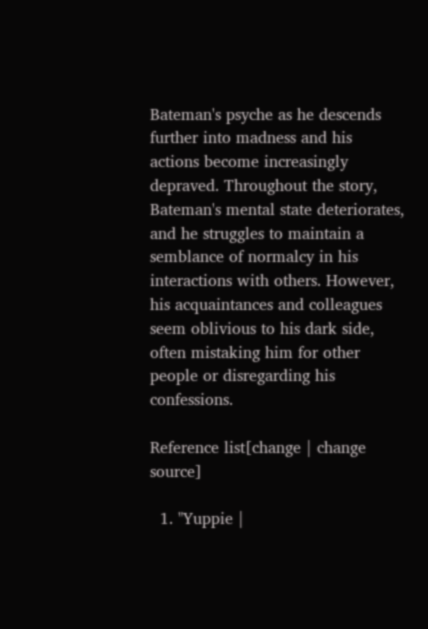Bateman's psyche as he descends further into madness and his actions become increasingly depraved. Throughout the story, Bateman's mental state deteriorates, and he struggles to maintain a semblance of normalcy in his interactions with others. However, his acquaintances and colleagues seem oblivious to his dark side, often mistaking him for other people or disregarding his confessions.

Reference list[change | change source]

  1. "Yuppie |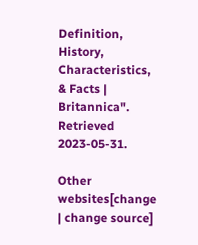Definition, History, Characteristics, & Facts | Britannica". Retrieved 2023-05-31.

Other websites[change | change source]